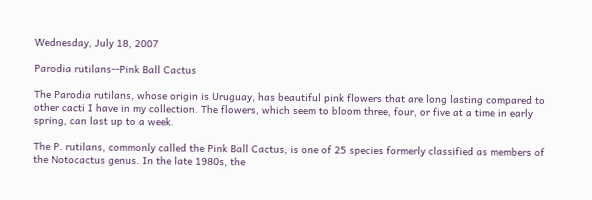Wednesday, July 18, 2007

Parodia rutilans--Pink Ball Cactus

The Parodia rutilans, whose origin is Uruguay, has beautiful pink flowers that are long lasting compared to other cacti I have in my collection. The flowers, which seem to bloom three, four, or five at a time in early spring, can last up to a week.

The P. rutilans, commonly called the Pink Ball Cactus, is one of 25 species formerly classified as members of the Notocactus genus. In the late 1980s, the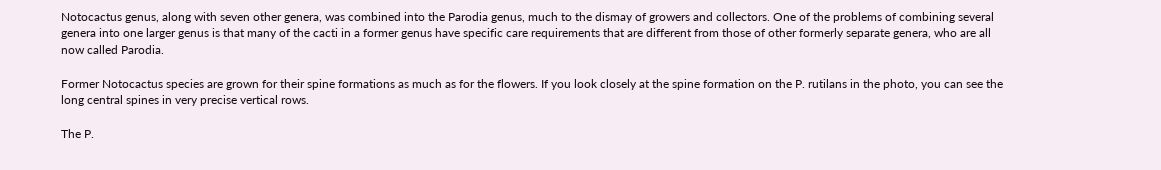Notocactus genus, along with seven other genera, was combined into the Parodia genus, much to the dismay of growers and collectors. One of the problems of combining several genera into one larger genus is that many of the cacti in a former genus have specific care requirements that are different from those of other formerly separate genera, who are all now called Parodia.

Former Notocactus species are grown for their spine formations as much as for the flowers. If you look closely at the spine formation on the P. rutilans in the photo, you can see the long central spines in very precise vertical rows.

The P.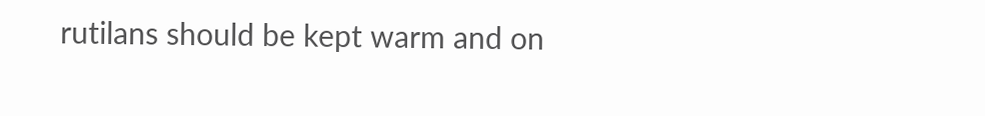rutilans should be kept warm and on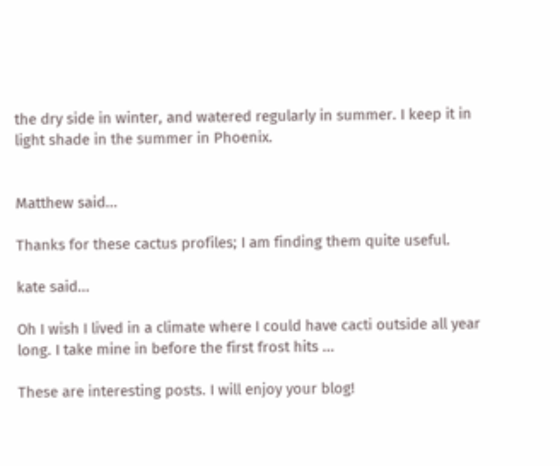the dry side in winter, and watered regularly in summer. I keep it in light shade in the summer in Phoenix.


Matthew said...

Thanks for these cactus profiles; I am finding them quite useful.

kate said...

Oh I wish I lived in a climate where I could have cacti outside all year long. I take mine in before the first frost hits ...

These are interesting posts. I will enjoy your blog!